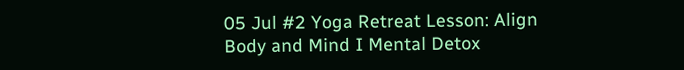05 Jul #2 Yoga Retreat Lesson: Align Body and Mind I Mental Detox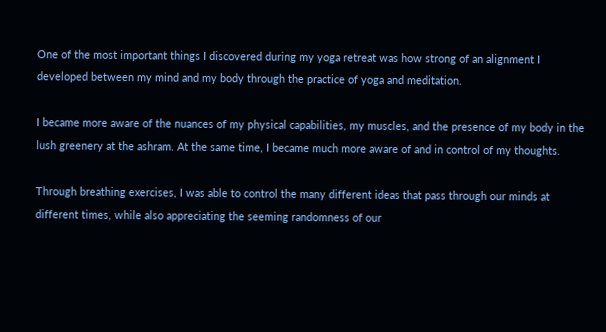One of the most important things I discovered during my yoga retreat was how strong of an alignment I developed between my mind and my body through the practice of yoga and meditation.

I became more aware of the nuances of my physical capabilities, my muscles, and the presence of my body in the lush greenery at the ashram. At the same time, I became much more aware of and in control of my thoughts.

Through breathing exercises, I was able to control the many different ideas that pass through our minds at different times, while also appreciating the seeming randomness of our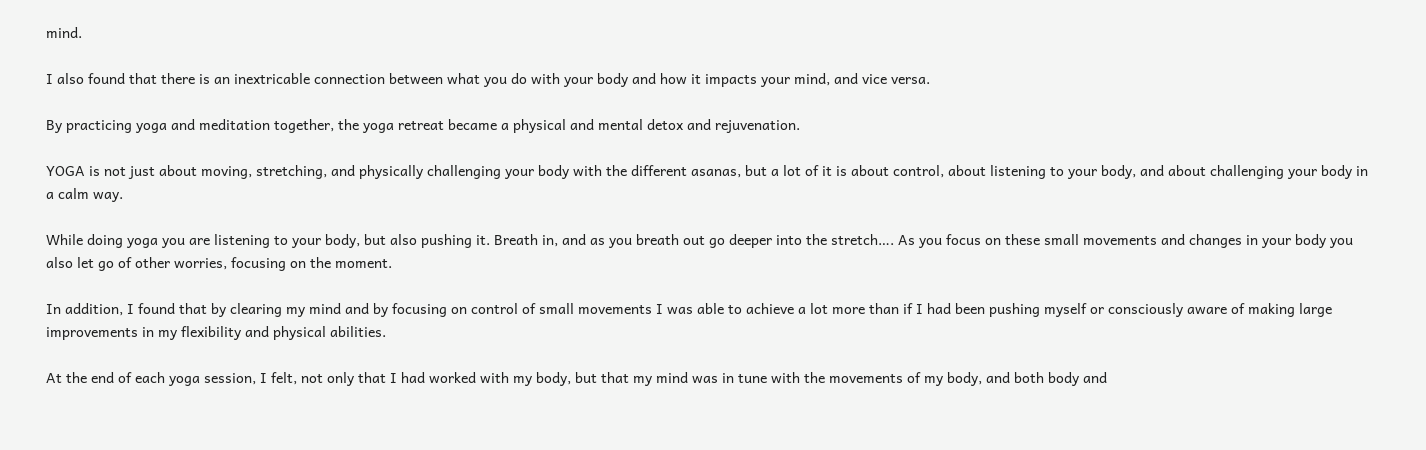mind.

I also found that there is an inextricable connection between what you do with your body and how it impacts your mind, and vice versa.

By practicing yoga and meditation together, the yoga retreat became a physical and mental detox and rejuvenation.

YOGA is not just about moving, stretching, and physically challenging your body with the different asanas, but a lot of it is about control, about listening to your body, and about challenging your body in a calm way.

While doing yoga you are listening to your body, but also pushing it. Breath in, and as you breath out go deeper into the stretch…. As you focus on these small movements and changes in your body you also let go of other worries, focusing on the moment.

In addition, I found that by clearing my mind and by focusing on control of small movements I was able to achieve a lot more than if I had been pushing myself or consciously aware of making large improvements in my flexibility and physical abilities.

At the end of each yoga session, I felt, not only that I had worked with my body, but that my mind was in tune with the movements of my body, and both body and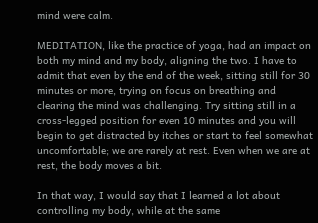mind were calm.

MEDITATION, like the practice of yoga, had an impact on both my mind and my body, aligning the two. I have to admit that even by the end of the week, sitting still for 30 minutes or more, trying on focus on breathing and clearing the mind was challenging. Try sitting still in a cross-legged position for even 10 minutes and you will begin to get distracted by itches or start to feel somewhat uncomfortable; we are rarely at rest. Even when we are at rest, the body moves a bit.

In that way, I would say that I learned a lot about controlling my body, while at the same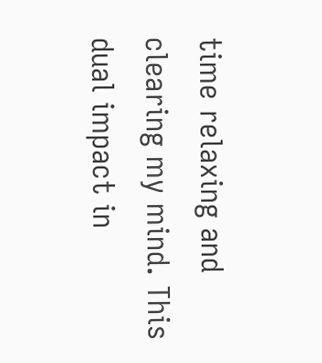time relaxing and clearing my mind. This dual impact in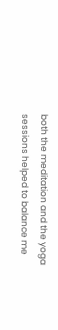both the meditation and the yoga sessions helped to balance me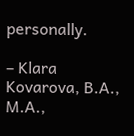personally.

– Klara Kovarova, B.A., M.A.,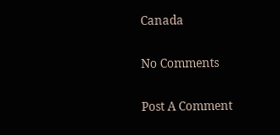Canada

No Comments

Post A Comment